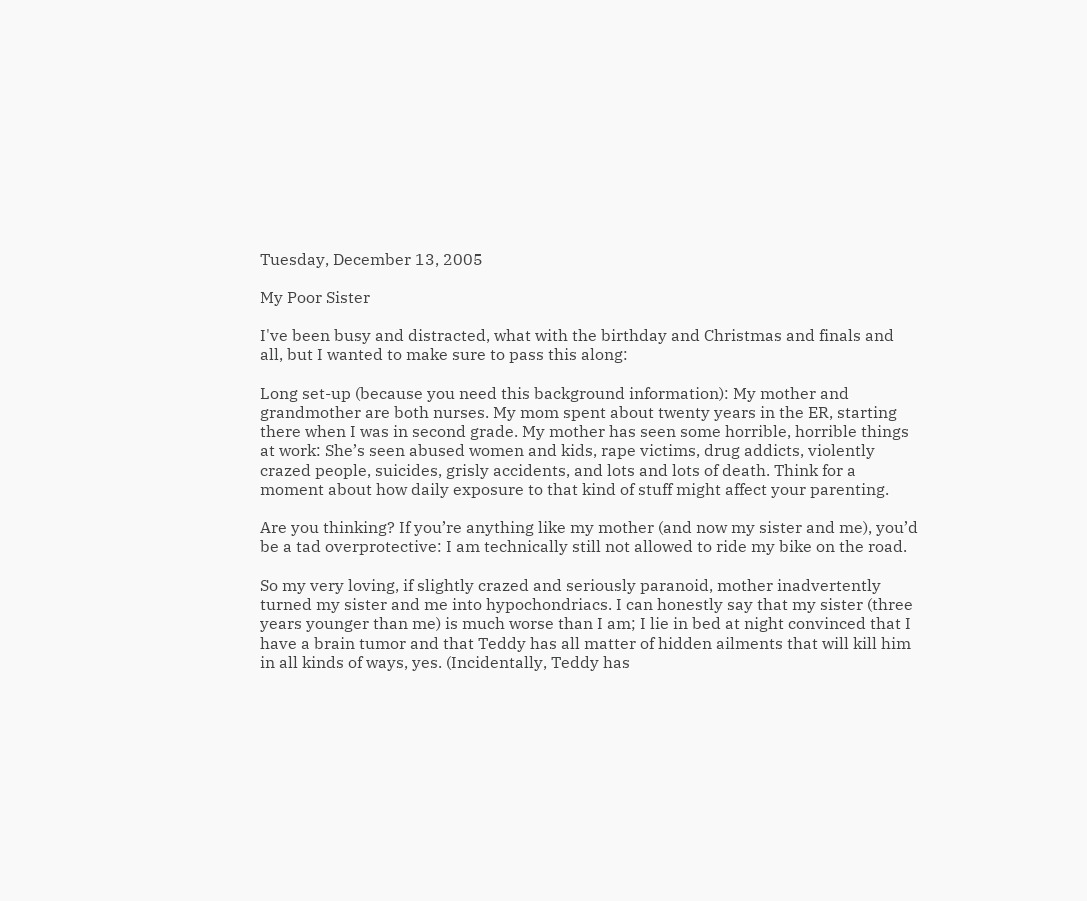Tuesday, December 13, 2005

My Poor Sister

I've been busy and distracted, what with the birthday and Christmas and finals and all, but I wanted to make sure to pass this along:

Long set-up (because you need this background information): My mother and grandmother are both nurses. My mom spent about twenty years in the ER, starting there when I was in second grade. My mother has seen some horrible, horrible things at work: She’s seen abused women and kids, rape victims, drug addicts, violently crazed people, suicides, grisly accidents, and lots and lots of death. Think for a moment about how daily exposure to that kind of stuff might affect your parenting.

Are you thinking? If you’re anything like my mother (and now my sister and me), you’d be a tad overprotective: I am technically still not allowed to ride my bike on the road.

So my very loving, if slightly crazed and seriously paranoid, mother inadvertently turned my sister and me into hypochondriacs. I can honestly say that my sister (three years younger than me) is much worse than I am; I lie in bed at night convinced that I have a brain tumor and that Teddy has all matter of hidden ailments that will kill him in all kinds of ways, yes. (Incidentally, Teddy has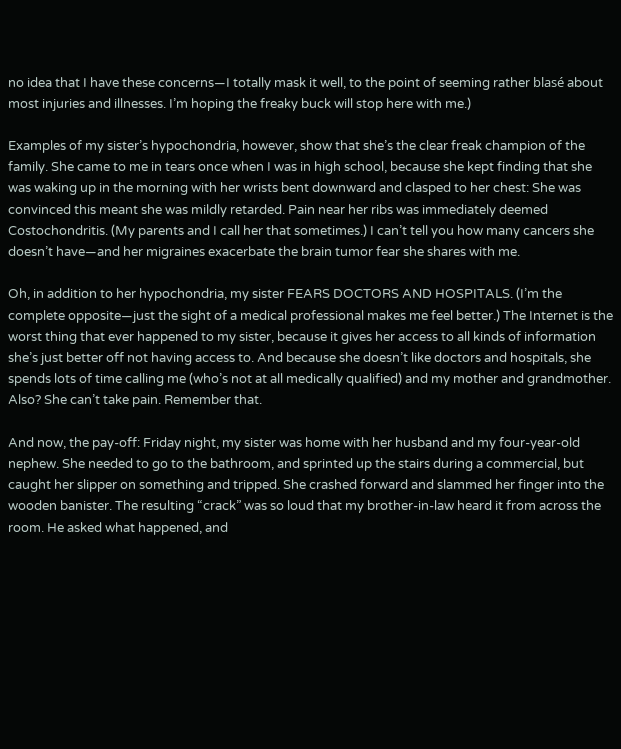no idea that I have these concerns—I totally mask it well, to the point of seeming rather blasé about most injuries and illnesses. I’m hoping the freaky buck will stop here with me.)

Examples of my sister’s hypochondria, however, show that she’s the clear freak champion of the family. She came to me in tears once when I was in high school, because she kept finding that she was waking up in the morning with her wrists bent downward and clasped to her chest: She was convinced this meant she was mildly retarded. Pain near her ribs was immediately deemed Costochondritis. (My parents and I call her that sometimes.) I can’t tell you how many cancers she doesn’t have—and her migraines exacerbate the brain tumor fear she shares with me.

Oh, in addition to her hypochondria, my sister FEARS DOCTORS AND HOSPITALS. (I’m the complete opposite—just the sight of a medical professional makes me feel better.) The Internet is the worst thing that ever happened to my sister, because it gives her access to all kinds of information she’s just better off not having access to. And because she doesn’t like doctors and hospitals, she spends lots of time calling me (who’s not at all medically qualified) and my mother and grandmother. Also? She can’t take pain. Remember that.

And now, the pay-off: Friday night, my sister was home with her husband and my four-year-old nephew. She needed to go to the bathroom, and sprinted up the stairs during a commercial, but caught her slipper on something and tripped. She crashed forward and slammed her finger into the wooden banister. The resulting “crack” was so loud that my brother-in-law heard it from across the room. He asked what happened, and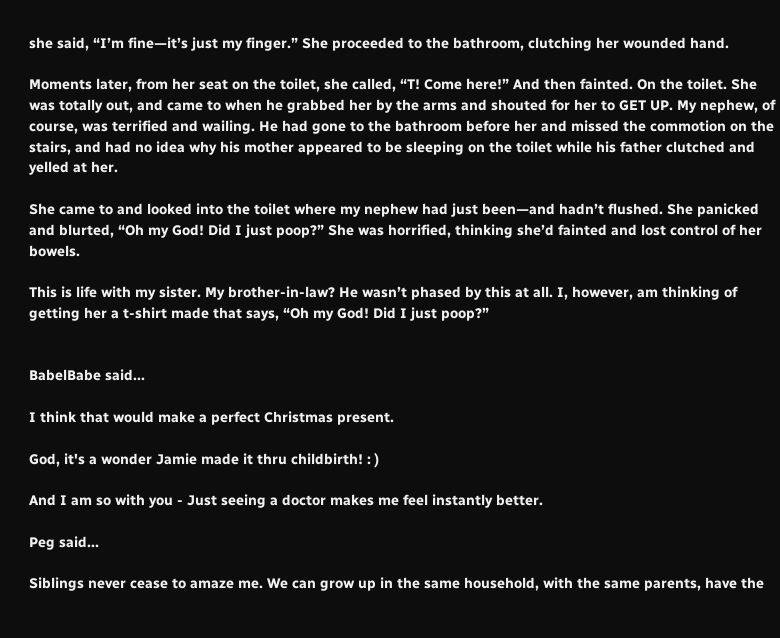she said, “I’m fine—it’s just my finger.” She proceeded to the bathroom, clutching her wounded hand.

Moments later, from her seat on the toilet, she called, “T! Come here!” And then fainted. On the toilet. She was totally out, and came to when he grabbed her by the arms and shouted for her to GET UP. My nephew, of course, was terrified and wailing. He had gone to the bathroom before her and missed the commotion on the stairs, and had no idea why his mother appeared to be sleeping on the toilet while his father clutched and yelled at her.

She came to and looked into the toilet where my nephew had just been—and hadn’t flushed. She panicked and blurted, “Oh my God! Did I just poop?” She was horrified, thinking she’d fainted and lost control of her bowels.

This is life with my sister. My brother-in-law? He wasn’t phased by this at all. I, however, am thinking of getting her a t-shirt made that says, “Oh my God! Did I just poop?”


BabelBabe said...

I think that would make a perfect Christmas present.

God, it's a wonder Jamie made it thru childbirth! : )

And I am so with you - Just seeing a doctor makes me feel instantly better.

Peg said...

Siblings never cease to amaze me. We can grow up in the same household, with the same parents, have the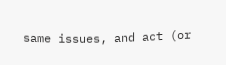same issues, and act (or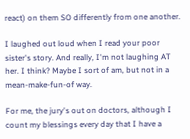react) on them SO differently from one another.

I laughed out loud when I read your poor sister's story. And really, I'm not laughing AT her. I think? Maybe I sort of am, but not in a mean-make-fun-of way.

For me, the jury's out on doctors, although I count my blessings every day that I have a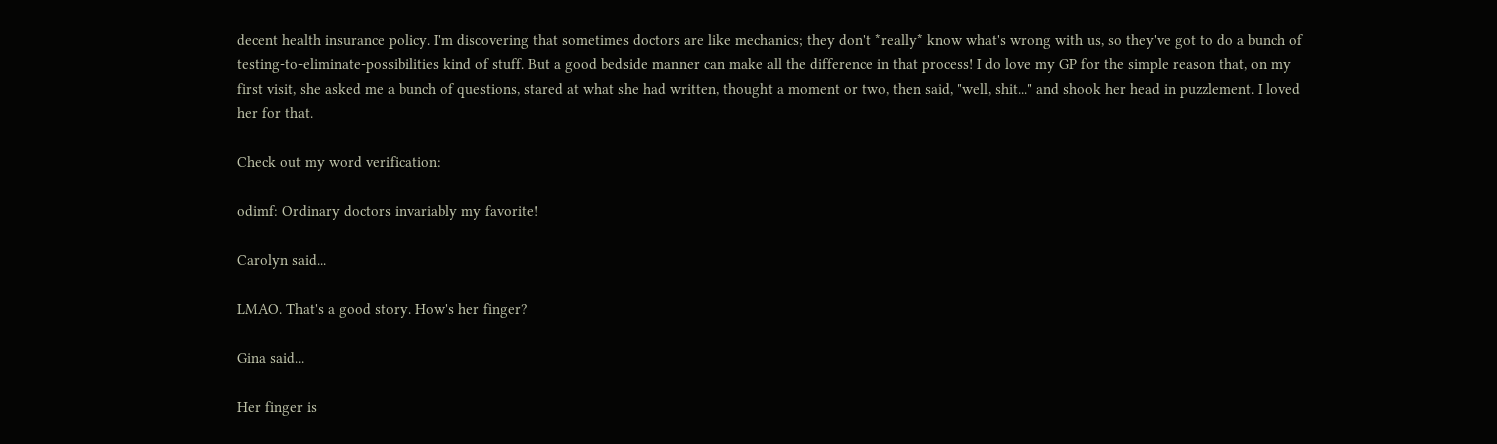decent health insurance policy. I'm discovering that sometimes doctors are like mechanics; they don't *really* know what's wrong with us, so they've got to do a bunch of testing-to-eliminate-possibilities kind of stuff. But a good bedside manner can make all the difference in that process! I do love my GP for the simple reason that, on my first visit, she asked me a bunch of questions, stared at what she had written, thought a moment or two, then said, "well, shit..." and shook her head in puzzlement. I loved her for that.

Check out my word verification:

odimf: Ordinary doctors invariably my favorite!

Carolyn said...

LMAO. That's a good story. How's her finger?

Gina said...

Her finger is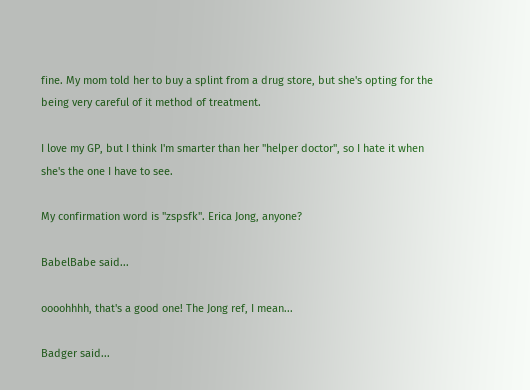fine. My mom told her to buy a splint from a drug store, but she's opting for the being very careful of it method of treatment.

I love my GP, but I think I'm smarter than her "helper doctor", so I hate it when she's the one I have to see.

My confirmation word is "zspsfk". Erica Jong, anyone?

BabelBabe said...

oooohhhh, that's a good one! The Jong ref, I mean...

Badger said...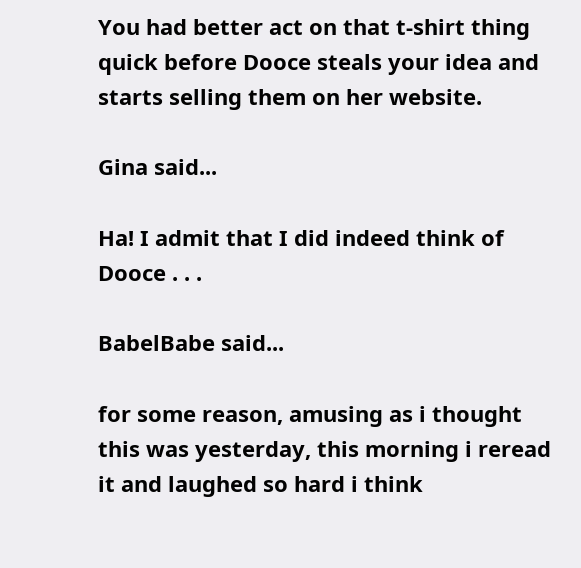You had better act on that t-shirt thing quick before Dooce steals your idea and starts selling them on her website.

Gina said...

Ha! I admit that I did indeed think of Dooce . . .

BabelBabe said...

for some reason, amusing as i thought this was yesterday, this morning i reread it and laughed so hard i think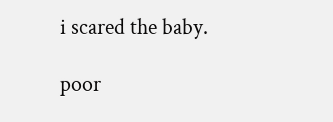i scared the baby.

poor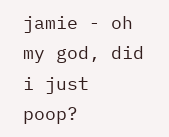jamie - oh my god, did i just poop?